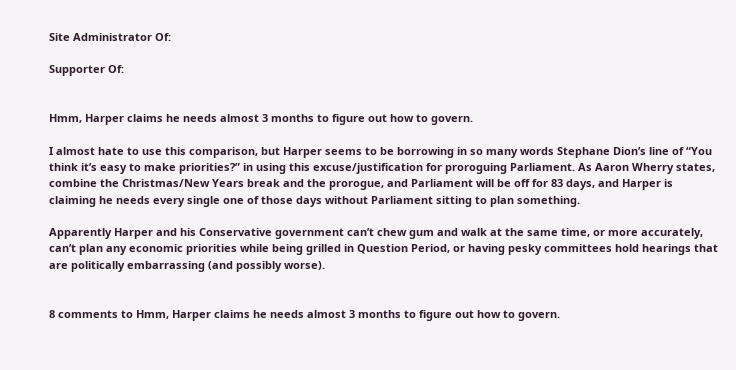Site Administrator Of:

Supporter Of:


Hmm, Harper claims he needs almost 3 months to figure out how to govern.

I almost hate to use this comparison, but Harper seems to be borrowing in so many words Stephane Dion’s line of “You think it’s easy to make priorities?” in using this excuse/justification for proroguing Parliament. As Aaron Wherry states, combine the Christmas/New Years break and the prorogue, and Parliament will be off for 83 days, and Harper is claiming he needs every single one of those days without Parliament sitting to plan something.

Apparently Harper and his Conservative government can’t chew gum and walk at the same time, or more accurately, can’t plan any economic priorities while being grilled in Question Period, or having pesky committees hold hearings that are politically embarrassing (and possibly worse).


8 comments to Hmm, Harper claims he needs almost 3 months to figure out how to govern.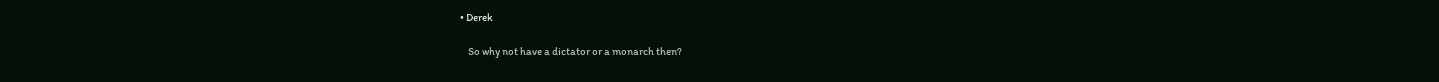• Derek

    So why not have a dictator or a monarch then?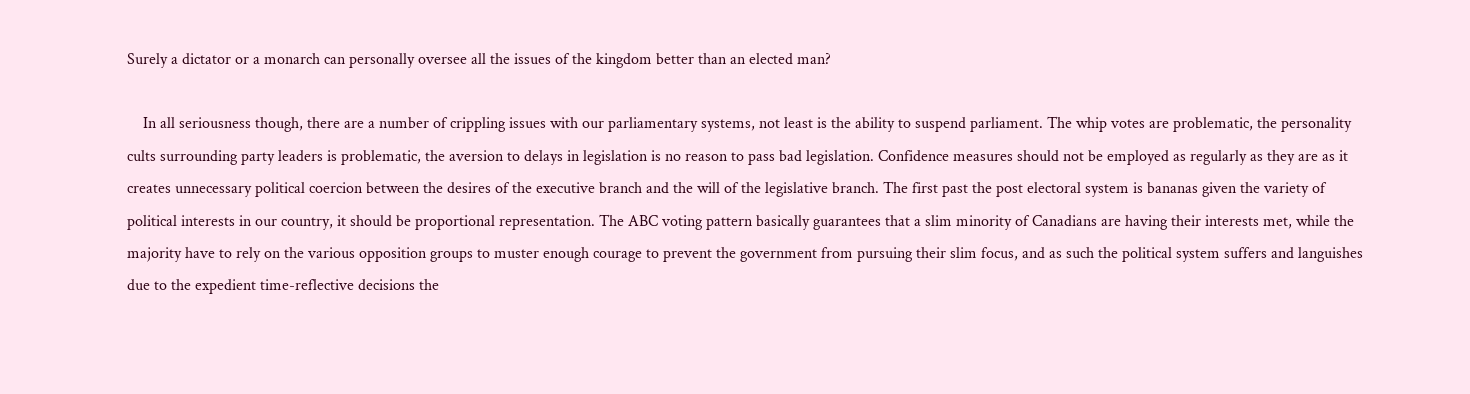Surely a dictator or a monarch can personally oversee all the issues of the kingdom better than an elected man?

    In all seriousness though, there are a number of crippling issues with our parliamentary systems, not least is the ability to suspend parliament. The whip votes are problematic, the personality cults surrounding party leaders is problematic, the aversion to delays in legislation is no reason to pass bad legislation. Confidence measures should not be employed as regularly as they are as it creates unnecessary political coercion between the desires of the executive branch and the will of the legislative branch. The first past the post electoral system is bananas given the variety of political interests in our country, it should be proportional representation. The ABC voting pattern basically guarantees that a slim minority of Canadians are having their interests met, while the majority have to rely on the various opposition groups to muster enough courage to prevent the government from pursuing their slim focus, and as such the political system suffers and languishes due to the expedient time-reflective decisions the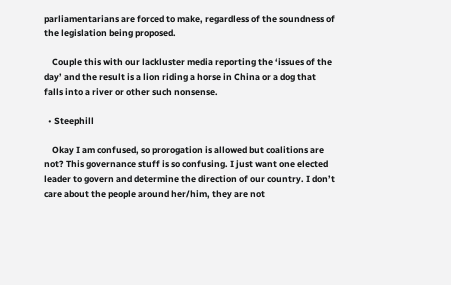parliamentarians are forced to make, regardless of the soundness of the legislation being proposed.

    Couple this with our lackluster media reporting the ‘issues of the day’ and the result is a lion riding a horse in China or a dog that falls into a river or other such nonsense.

  • Steephill

    Okay I am confused, so prorogation is allowed but coalitions are not? This governance stuff is so confusing. I just want one elected leader to govern and determine the direction of our country. I don’t care about the people around her/him, they are not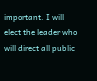important. I will elect the leader who will direct all public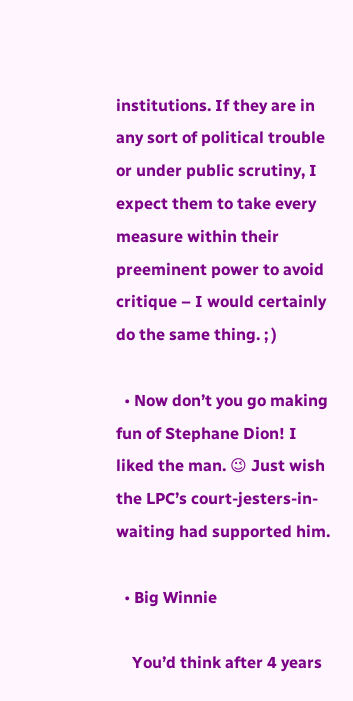institutions. If they are in any sort of political trouble or under public scrutiny, I expect them to take every measure within their preeminent power to avoid critique – I would certainly do the same thing. ; )

  • Now don’t you go making fun of Stephane Dion! I liked the man. 😉 Just wish the LPC’s court-jesters-in-waiting had supported him.

  • Big Winnie

    You’d think after 4 years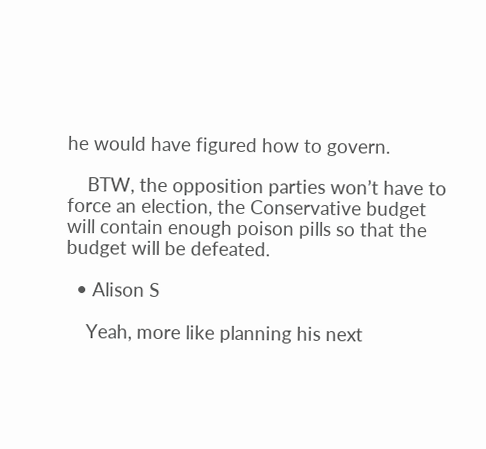he would have figured how to govern.

    BTW, the opposition parties won’t have to force an election, the Conservative budget will contain enough poison pills so that the budget will be defeated.

  • Alison S

    Yeah, more like planning his next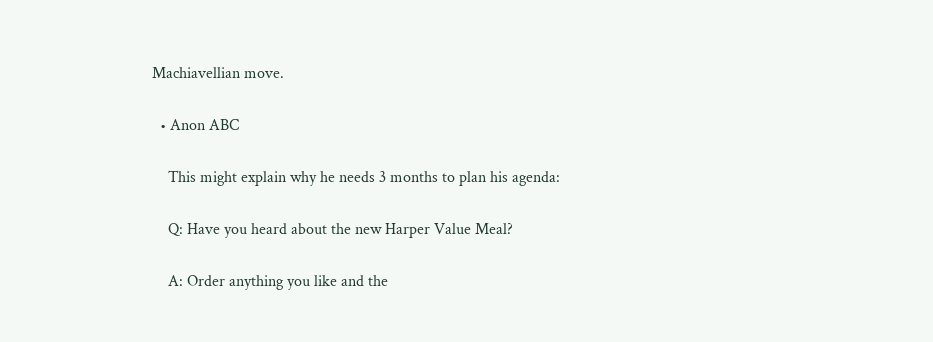Machiavellian move.

  • Anon ABC

    This might explain why he needs 3 months to plan his agenda:

    Q: Have you heard about the new Harper Value Meal?

    A: Order anything you like and the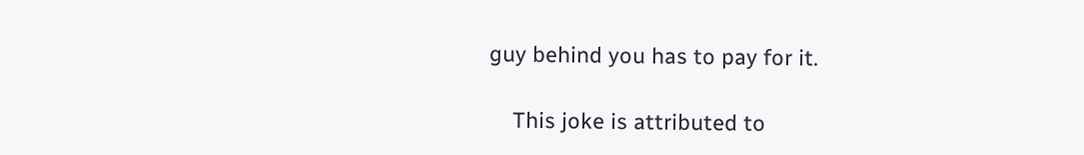guy behind you has to pay for it.

    This joke is attributed to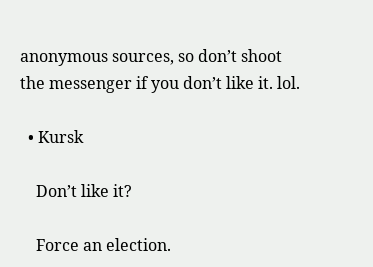anonymous sources, so don’t shoot the messenger if you don’t like it. lol.

  • Kursk

    Don’t like it?

    Force an election.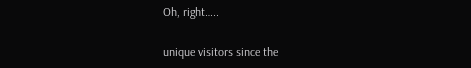Oh, right…..

unique visitors since the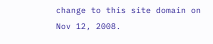change to this site domain on Nov 12, 2008.